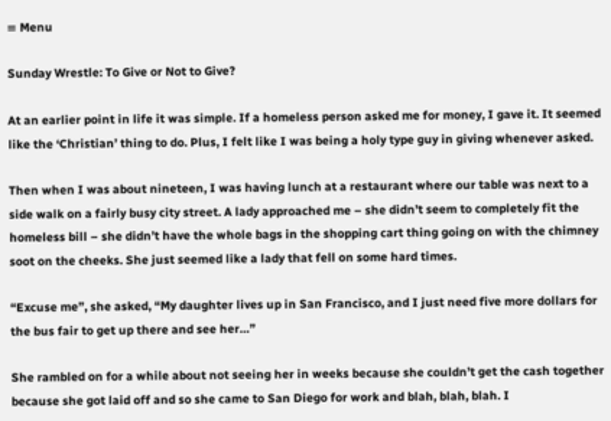≡ Menu

Sunday Wrestle: To Give or Not to Give?

At an earlier point in life it was simple. If a homeless person asked me for money, I gave it. It seemed like the ‘Christian’ thing to do. Plus, I felt like I was being a holy type guy in giving whenever asked.

Then when I was about nineteen, I was having lunch at a restaurant where our table was next to a side walk on a fairly busy city street. A lady approached me – she didn’t seem to completely fit the homeless bill – she didn’t have the whole bags in the shopping cart thing going on with the chimney soot on the cheeks. She just seemed like a lady that fell on some hard times.

“Excuse me”, she asked, “My daughter lives up in San Francisco, and I just need five more dollars for the bus fair to get up there and see her…”

She rambled on for a while about not seeing her in weeks because she couldn’t get the cash together because she got laid off and so she came to San Diego for work and blah, blah, blah. I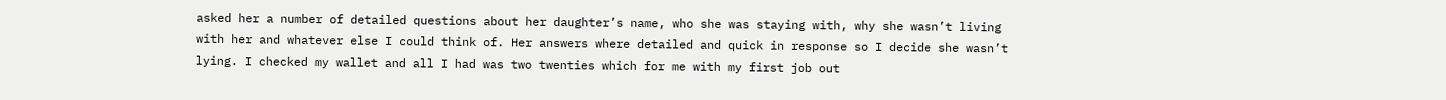asked her a number of detailed questions about her daughter’s name, who she was staying with, why she wasn’t living with her and whatever else I could think of. Her answers where detailed and quick in response so I decide she wasn’t lying. I checked my wallet and all I had was two twenties which for me with my first job out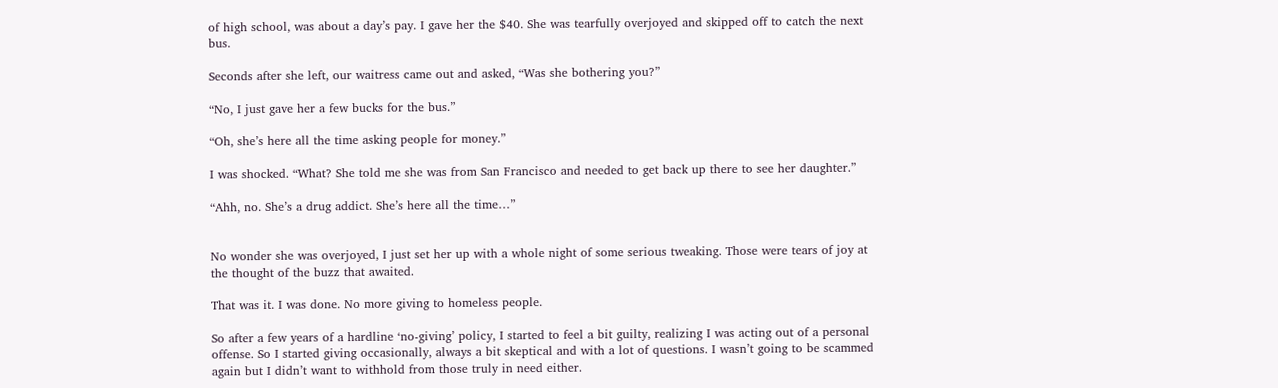of high school, was about a day’s pay. I gave her the $40. She was tearfully overjoyed and skipped off to catch the next bus.

Seconds after she left, our waitress came out and asked, “Was she bothering you?”

“No, I just gave her a few bucks for the bus.”

“Oh, she’s here all the time asking people for money.”

I was shocked. “What? She told me she was from San Francisco and needed to get back up there to see her daughter.”

“Ahh, no. She’s a drug addict. She’s here all the time…”


No wonder she was overjoyed, I just set her up with a whole night of some serious tweaking. Those were tears of joy at the thought of the buzz that awaited.

That was it. I was done. No more giving to homeless people.

So after a few years of a hardline ‘no-giving’ policy, I started to feel a bit guilty, realizing I was acting out of a personal offense. So I started giving occasionally, always a bit skeptical and with a lot of questions. I wasn’t going to be scammed again but I didn’t want to withhold from those truly in need either.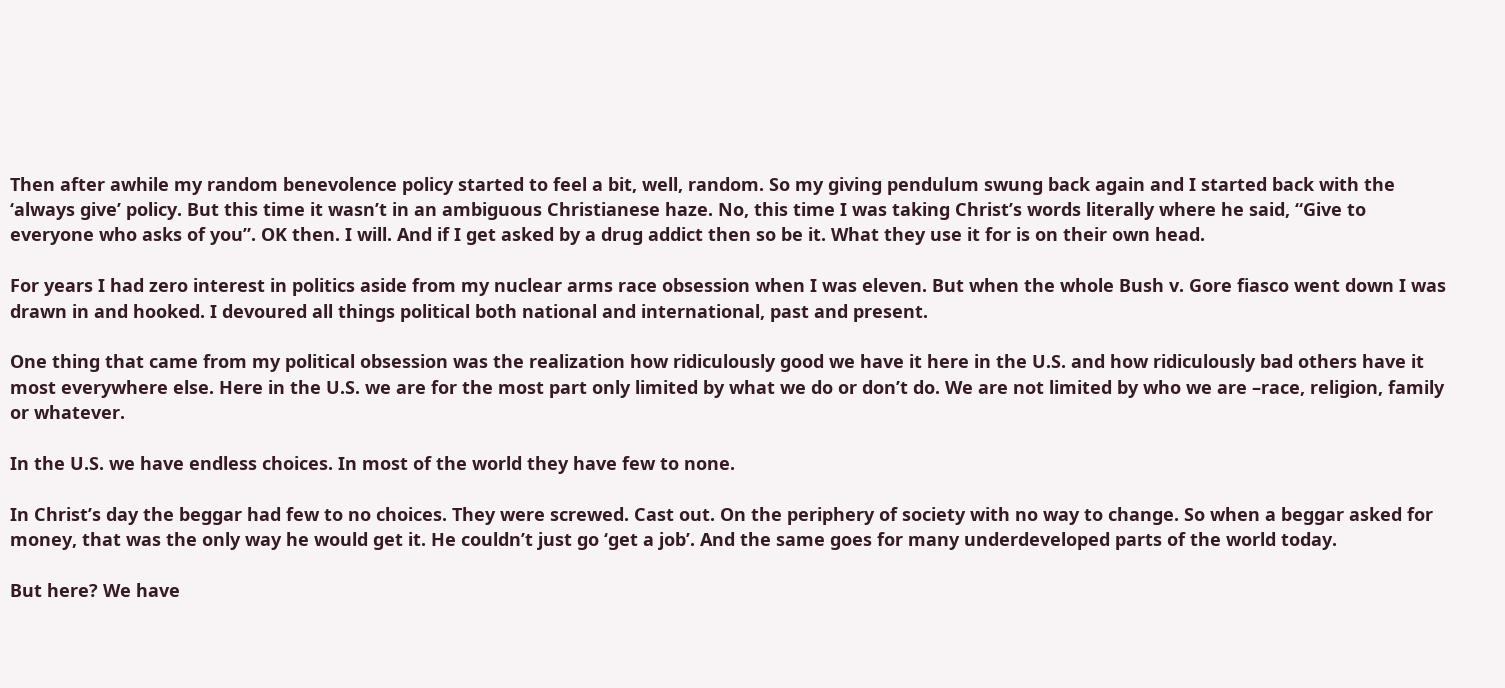Then after awhile my random benevolence policy started to feel a bit, well, random. So my giving pendulum swung back again and I started back with the ‘always give’ policy. But this time it wasn’t in an ambiguous Christianese haze. No, this time I was taking Christ’s words literally where he said, “Give to everyone who asks of you”. OK then. I will. And if I get asked by a drug addict then so be it. What they use it for is on their own head.

For years I had zero interest in politics aside from my nuclear arms race obsession when I was eleven. But when the whole Bush v. Gore fiasco went down I was drawn in and hooked. I devoured all things political both national and international, past and present.

One thing that came from my political obsession was the realization how ridiculously good we have it here in the U.S. and how ridiculously bad others have it most everywhere else. Here in the U.S. we are for the most part only limited by what we do or don’t do. We are not limited by who we are –race, religion, family or whatever.

In the U.S. we have endless choices. In most of the world they have few to none.

In Christ’s day the beggar had few to no choices. They were screwed. Cast out. On the periphery of society with no way to change. So when a beggar asked for money, that was the only way he would get it. He couldn’t just go ‘get a job’. And the same goes for many underdeveloped parts of the world today.

But here? We have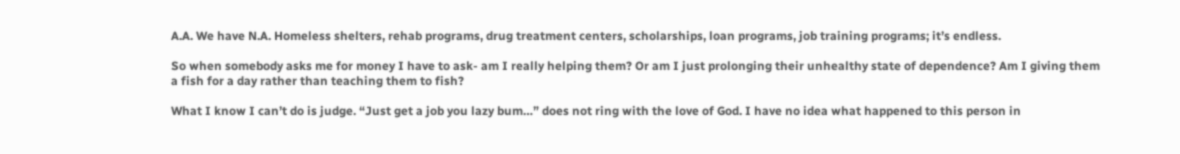A.A. We have N.A. Homeless shelters, rehab programs, drug treatment centers, scholarships, loan programs, job training programs; it’s endless.

So when somebody asks me for money I have to ask- am I really helping them? Or am I just prolonging their unhealthy state of dependence? Am I giving them a fish for a day rather than teaching them to fish?

What I know I can’t do is judge. “Just get a job you lazy bum…” does not ring with the love of God. I have no idea what happened to this person in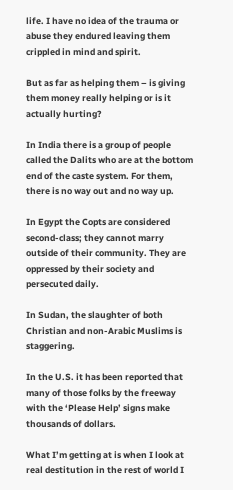life. I have no idea of the trauma or abuse they endured leaving them crippled in mind and spirit.

But as far as helping them – is giving them money really helping or is it actually hurting?

In India there is a group of people called the Dalits who are at the bottom end of the caste system. For them, there is no way out and no way up.

In Egypt the Copts are considered second-class; they cannot marry outside of their community. They are oppressed by their society and persecuted daily.

In Sudan, the slaughter of both Christian and non-Arabic Muslims is staggering.

In the U.S. it has been reported that many of those folks by the freeway with the ‘Please Help’ signs make thousands of dollars.

What I’m getting at is when I look at real destitution in the rest of world I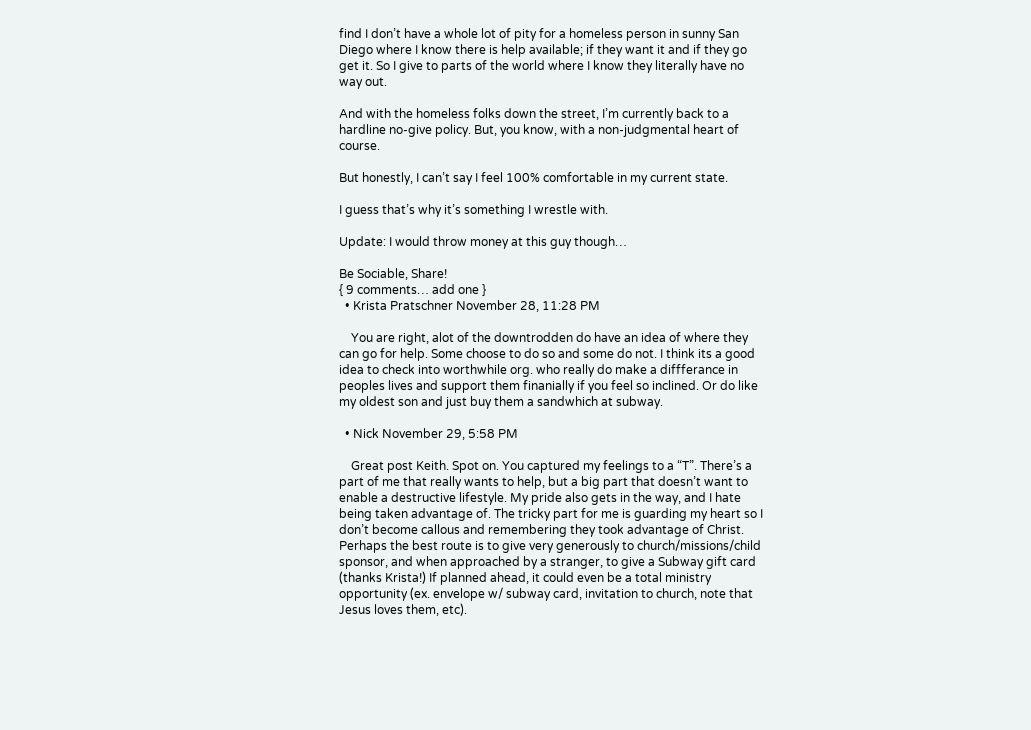find I don’t have a whole lot of pity for a homeless person in sunny San Diego where I know there is help available; if they want it and if they go get it. So I give to parts of the world where I know they literally have no way out.

And with the homeless folks down the street, I’m currently back to a hardline no-give policy. But, you know, with a non-judgmental heart of course.

But honestly, I can’t say I feel 100% comfortable in my current state.

I guess that’s why it’s something I wrestle with.

Update: I would throw money at this guy though…

Be Sociable, Share!
{ 9 comments… add one }
  • Krista Pratschner November 28, 11:28 PM

    You are right, alot of the downtrodden do have an idea of where they can go for help. Some choose to do so and some do not. I think its a good idea to check into worthwhile org. who really do make a diffferance in peoples lives and support them finanially if you feel so inclined. Or do like my oldest son and just buy them a sandwhich at subway.

  • Nick November 29, 5:58 PM

    Great post Keith. Spot on. You captured my feelings to a “T”. There’s a part of me that really wants to help, but a big part that doesn’t want to enable a destructive lifestyle. My pride also gets in the way, and I hate being taken advantage of. The tricky part for me is guarding my heart so I don’t become callous and remembering they took advantage of Christ. Perhaps the best route is to give very generously to church/missions/child sponsor, and when approached by a stranger, to give a Subway gift card (thanks Krista!) If planned ahead, it could even be a total ministry opportunity (ex. envelope w/ subway card, invitation to church, note that Jesus loves them, etc).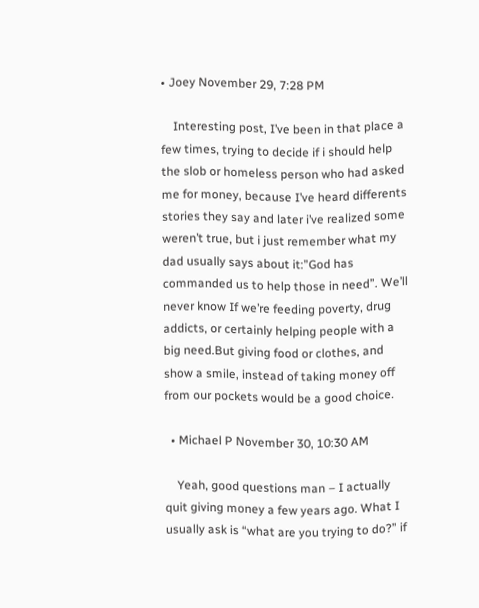• Joey November 29, 7:28 PM

    Interesting post, I’ve been in that place a few times, trying to decide if i should help the slob or homeless person who had asked me for money, because I’ve heard differents stories they say and later i’ve realized some weren’t true, but i just remember what my dad usually says about it:”God has commanded us to help those in need”. We’ll never know If we’re feeding poverty, drug addicts, or certainly helping people with a big need.But giving food or clothes, and show a smile, instead of taking money off from our pockets would be a good choice.

  • Michael P November 30, 10:30 AM

    Yeah, good questions man – I actually quit giving money a few years ago. What I usually ask is “what are you trying to do?” if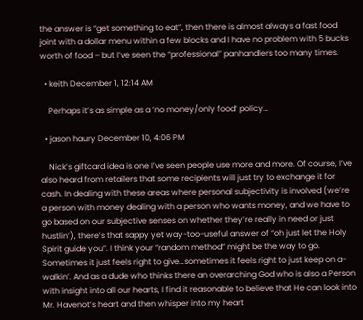the answer is “get something to eat”, then there is almost always a fast food joint with a dollar menu within a few blocks and I have no problem with 5 bucks worth of food – but I’ve seen the “professional” panhandlers too many times.

  • keith December 1, 12:14 AM

    Perhaps it’s as simple as a ‘no money/only food’ policy…

  • jason haury December 10, 4:06 PM

    Nick’s giftcard idea is one I’ve seen people use more and more. Of course, I’ve also heard from retailers that some recipients will just try to exchange it for cash. In dealing with these areas where personal subjectivity is involved (we’re a person with money dealing with a person who wants money, and we have to go based on our subjective senses on whether they’re really in need or just hustlin’), there’s that sappy yet way-too-useful answer of “oh just let the Holy Spirit guide you”. I think your “random method” might be the way to go. Sometimes it just feels right to give…sometimes it feels right to just keep on a-walkin’. And as a dude who thinks there an overarching God who is also a Person with insight into all our hearts, I find it reasonable to believe that He can look into Mr. Havenot’s heart and then whisper into my heart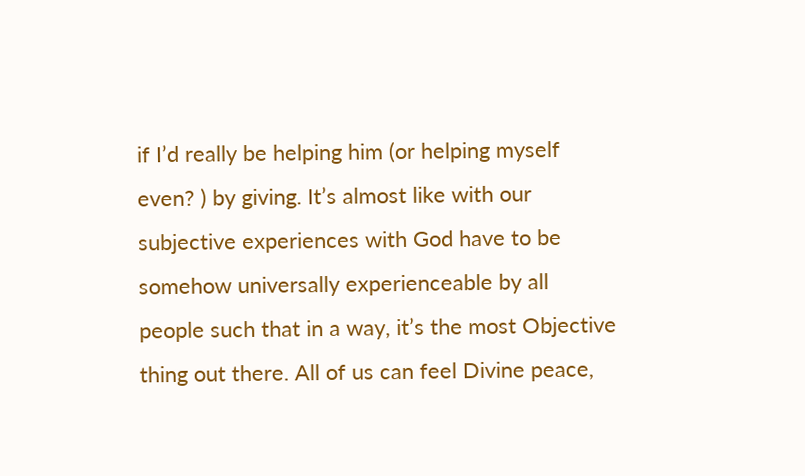if I’d really be helping him (or helping myself even? ) by giving. It’s almost like with our subjective experiences with God have to be somehow universally experienceable by all people such that in a way, it’s the most Objective thing out there. All of us can feel Divine peace,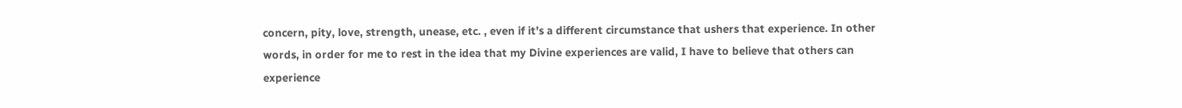concern, pity, love, strength, unease, etc. , even if it’s a different circumstance that ushers that experience. In other words, in order for me to rest in the idea that my Divine experiences are valid, I have to believe that others can experience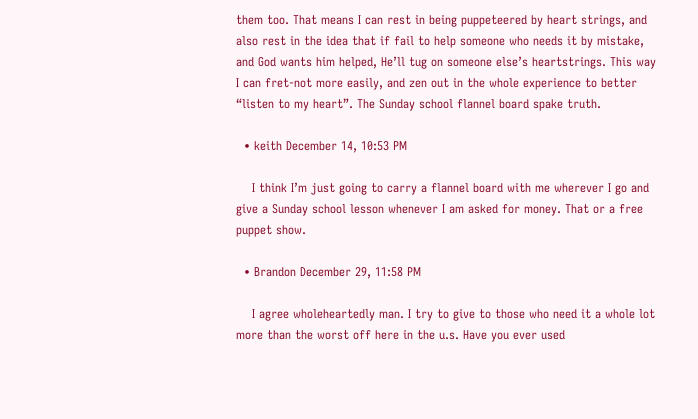them too. That means I can rest in being puppeteered by heart strings, and also rest in the idea that if fail to help someone who needs it by mistake, and God wants him helped, He’ll tug on someone else’s heartstrings. This way I can fret-not more easily, and zen out in the whole experience to better “listen to my heart”. The Sunday school flannel board spake truth.

  • keith December 14, 10:53 PM

    I think I’m just going to carry a flannel board with me wherever I go and give a Sunday school lesson whenever I am asked for money. That or a free puppet show.

  • Brandon December 29, 11:58 PM

    I agree wholeheartedly man. I try to give to those who need it a whole lot more than the worst off here in the u.s. Have you ever used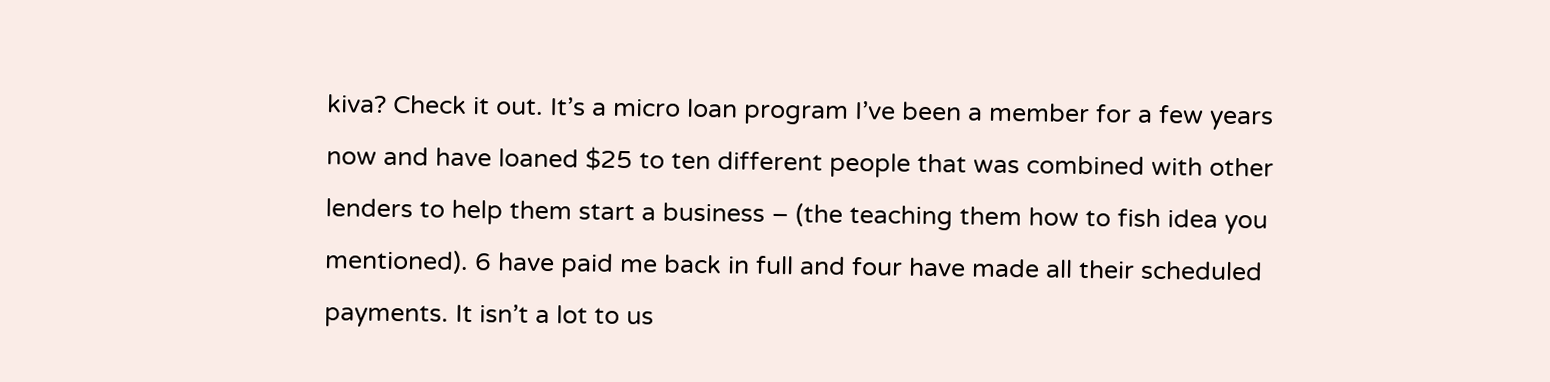kiva? Check it out. It’s a micro loan program I’ve been a member for a few years now and have loaned $25 to ten different people that was combined with other lenders to help them start a business – (the teaching them how to fish idea you mentioned). 6 have paid me back in full and four have made all their scheduled payments. It isn’t a lot to us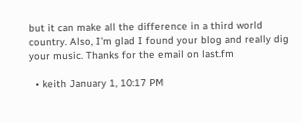but it can make all the difference in a third world country. Also, I’m glad I found your blog and really dig your music. Thanks for the email on last.fm

  • keith January 1, 10:17 PM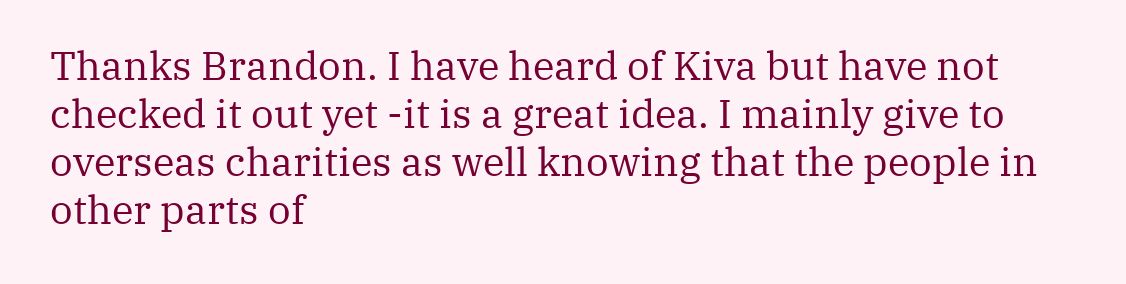Thanks Brandon. I have heard of Kiva but have not checked it out yet -it is a great idea. I mainly give to overseas charities as well knowing that the people in other parts of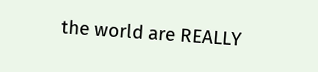the world are REALLY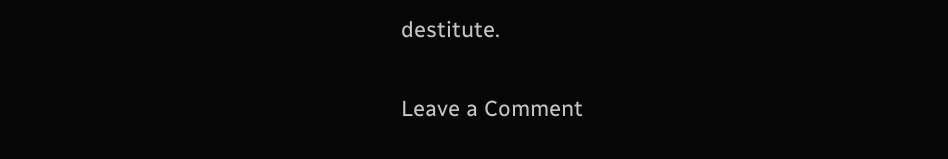destitute.

Leave a Comment